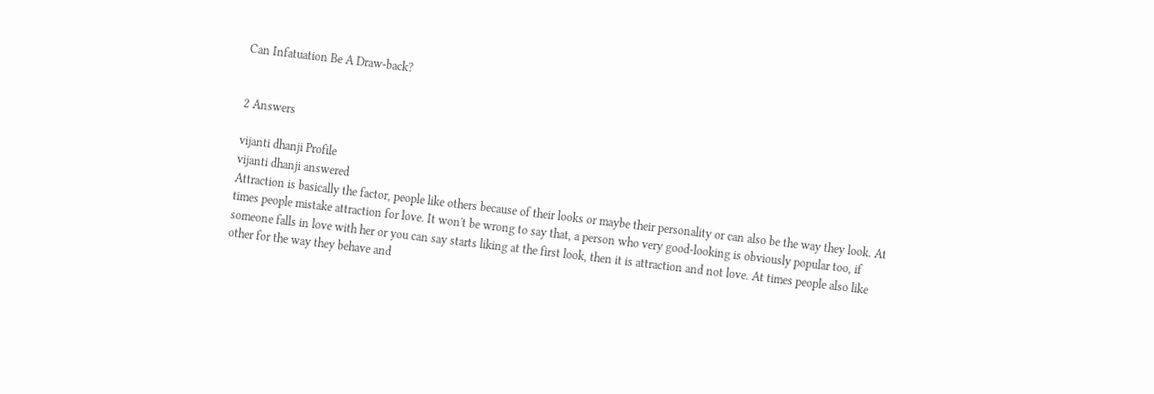Can Infatuation Be A Draw-back?


2 Answers

vijanti dhanji Profile
vijanti dhanji answered
Attraction is basically the factor, people like others because of their looks or maybe their personality or can also be the way they look. At times people mistake attraction for love. It won't be wrong to say that, a person who very good-looking is obviously popular too, if someone falls in love with her or you can say starts liking at the first look, then it is attraction and not love. At times people also like other for the way they behave and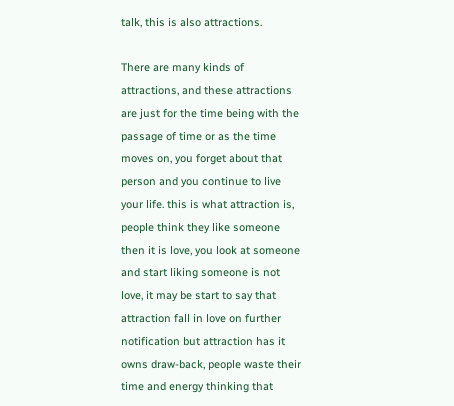talk, this is also attractions.

There are many kinds of attractions, and these attractions are just for the time being with the passage of time or as the time moves on, you forget about that person and you continue to live your life. this is what attraction is, people think they like someone then it is love, you look at someone and start liking someone is not love, it may be start to say that attraction fall in love on further notification but attraction has it owns draw-back, people waste their time and energy thinking that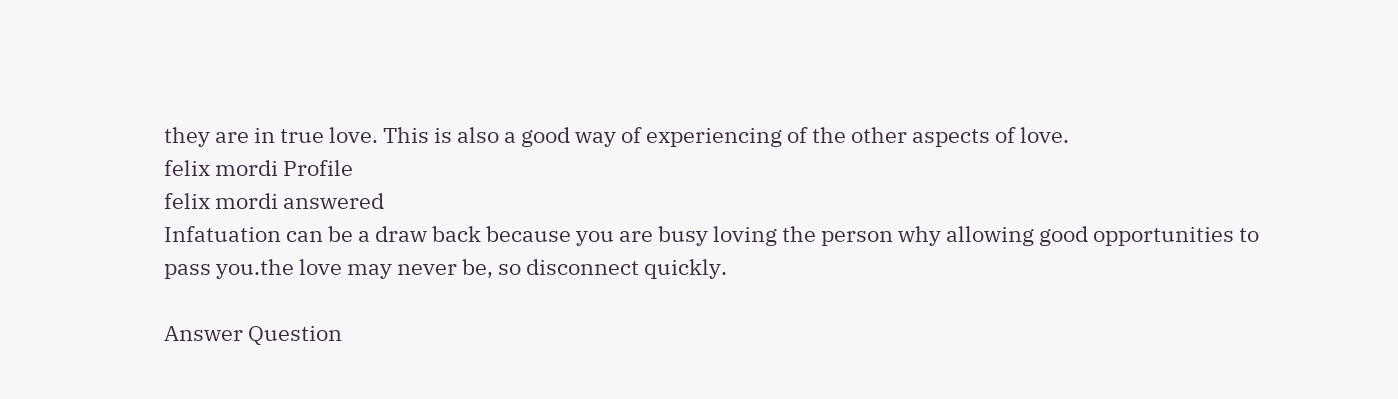they are in true love. This is also a good way of experiencing of the other aspects of love.
felix mordi Profile
felix mordi answered
Infatuation can be a draw back because you are busy loving the person why allowing good opportunities to pass you.the love may never be, so disconnect quickly.

Answer Question